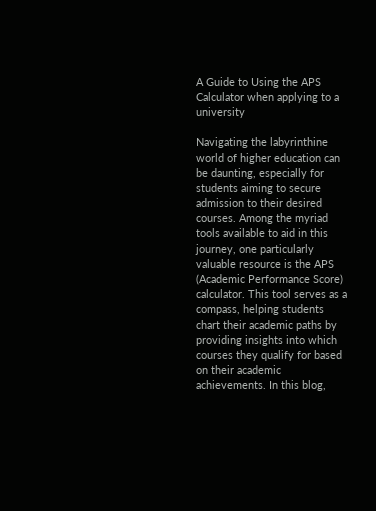A Guide to Using the APS Calculator when applying to a university

Navigating the labyrinthine world of higher education can be daunting, especially for students aiming to secure admission to their desired courses. Among the myriad tools available to aid in this journey, one particularly valuable resource is the APS (Academic Performance Score) calculator. This tool serves as a compass, helping students chart their academic paths by providing insights into which courses they qualify for based on their academic achievements. In this blog,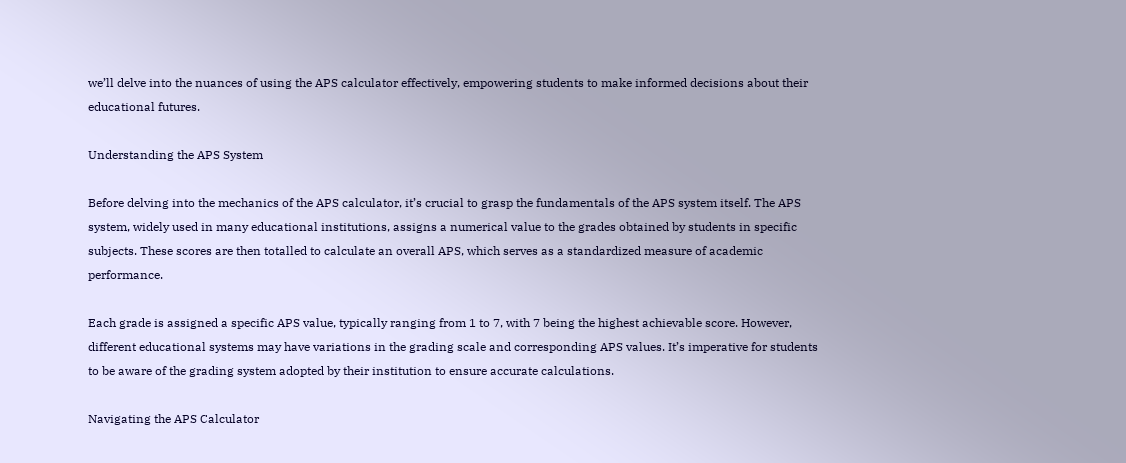we’ll delve into the nuances of using the APS calculator effectively, empowering students to make informed decisions about their educational futures.

Understanding the APS System

Before delving into the mechanics of the APS calculator, it’s crucial to grasp the fundamentals of the APS system itself. The APS system, widely used in many educational institutions, assigns a numerical value to the grades obtained by students in specific subjects. These scores are then totalled to calculate an overall APS, which serves as a standardized measure of academic performance.

Each grade is assigned a specific APS value, typically ranging from 1 to 7, with 7 being the highest achievable score. However, different educational systems may have variations in the grading scale and corresponding APS values. It’s imperative for students to be aware of the grading system adopted by their institution to ensure accurate calculations.

Navigating the APS Calculator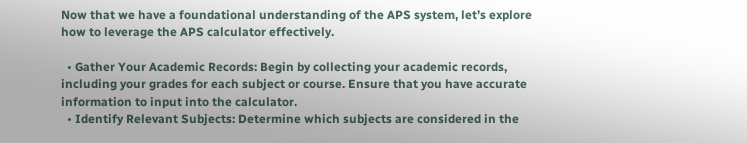Now that we have a foundational understanding of the APS system, let’s explore how to leverage the APS calculator effectively.

  • Gather Your Academic Records: Begin by collecting your academic records, including your grades for each subject or course. Ensure that you have accurate information to input into the calculator.
  • Identify Relevant Subjects: Determine which subjects are considered in the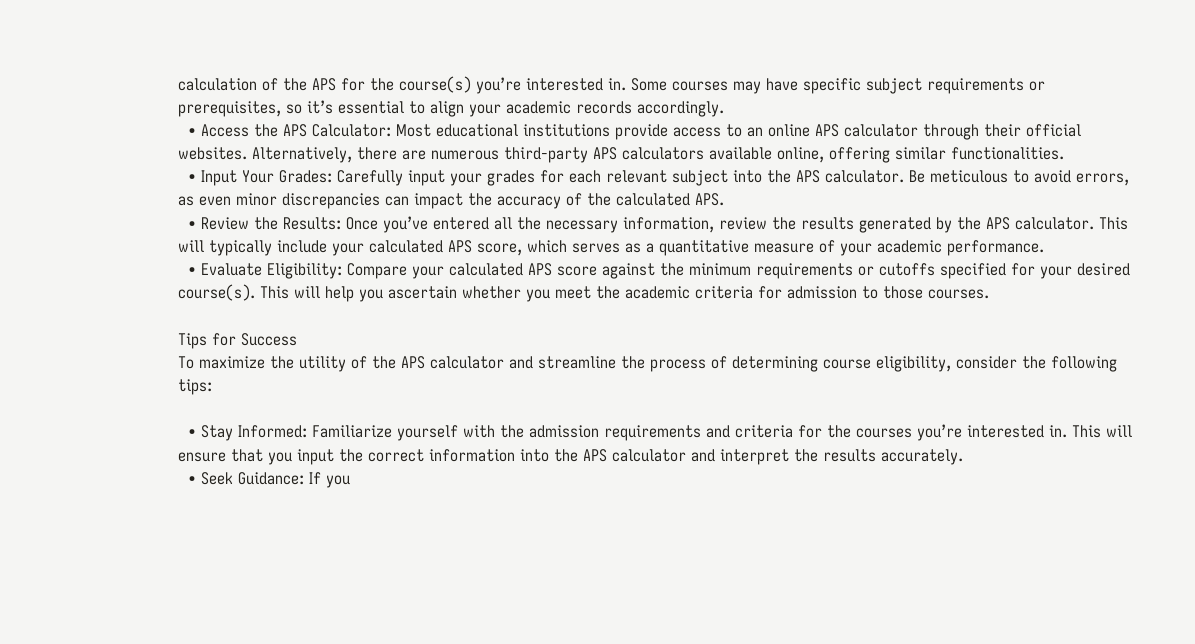calculation of the APS for the course(s) you’re interested in. Some courses may have specific subject requirements or prerequisites, so it’s essential to align your academic records accordingly.
  • Access the APS Calculator: Most educational institutions provide access to an online APS calculator through their official websites. Alternatively, there are numerous third-party APS calculators available online, offering similar functionalities.
  • Input Your Grades: Carefully input your grades for each relevant subject into the APS calculator. Be meticulous to avoid errors, as even minor discrepancies can impact the accuracy of the calculated APS.
  • Review the Results: Once you’ve entered all the necessary information, review the results generated by the APS calculator. This will typically include your calculated APS score, which serves as a quantitative measure of your academic performance.
  • Evaluate Eligibility: Compare your calculated APS score against the minimum requirements or cutoffs specified for your desired course(s). This will help you ascertain whether you meet the academic criteria for admission to those courses.

Tips for Success
To maximize the utility of the APS calculator and streamline the process of determining course eligibility, consider the following tips:

  • Stay Informed: Familiarize yourself with the admission requirements and criteria for the courses you’re interested in. This will ensure that you input the correct information into the APS calculator and interpret the results accurately.
  • Seek Guidance: If you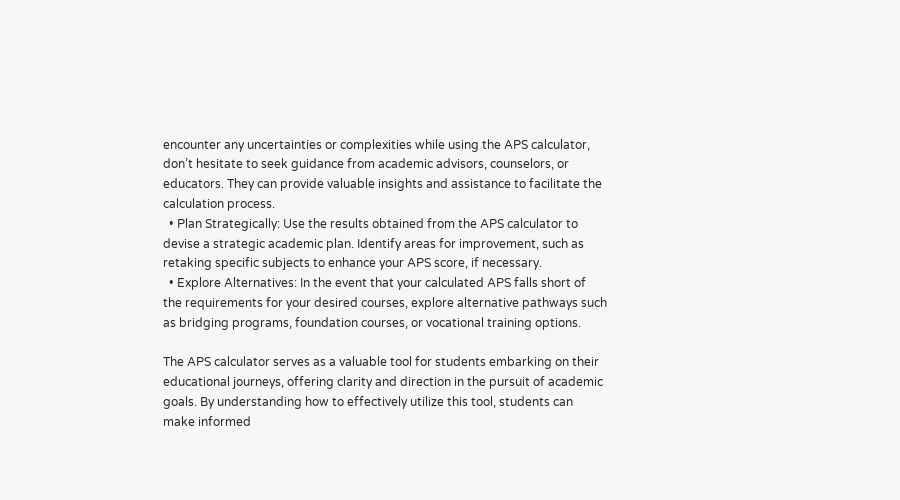encounter any uncertainties or complexities while using the APS calculator, don’t hesitate to seek guidance from academic advisors, counselors, or educators. They can provide valuable insights and assistance to facilitate the calculation process.
  • Plan Strategically: Use the results obtained from the APS calculator to devise a strategic academic plan. Identify areas for improvement, such as retaking specific subjects to enhance your APS score, if necessary.
  • Explore Alternatives: In the event that your calculated APS falls short of the requirements for your desired courses, explore alternative pathways such as bridging programs, foundation courses, or vocational training options.

The APS calculator serves as a valuable tool for students embarking on their educational journeys, offering clarity and direction in the pursuit of academic goals. By understanding how to effectively utilize this tool, students can make informed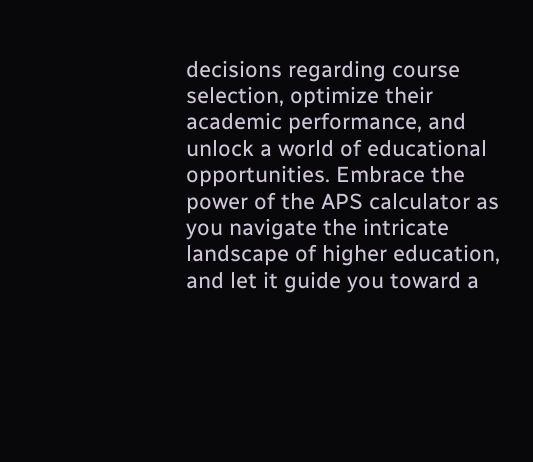decisions regarding course selection, optimize their academic performance, and unlock a world of educational opportunities. Embrace the power of the APS calculator as you navigate the intricate landscape of higher education, and let it guide you toward a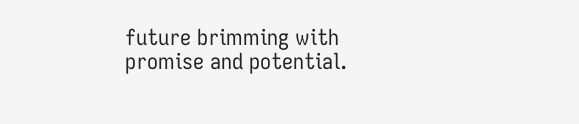future brimming with promise and potential.